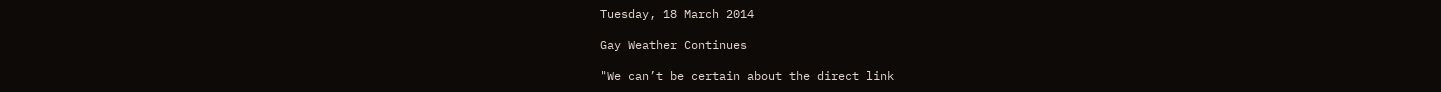Tuesday, 18 March 2014

Gay Weather Continues

"We can’t be certain about the direct link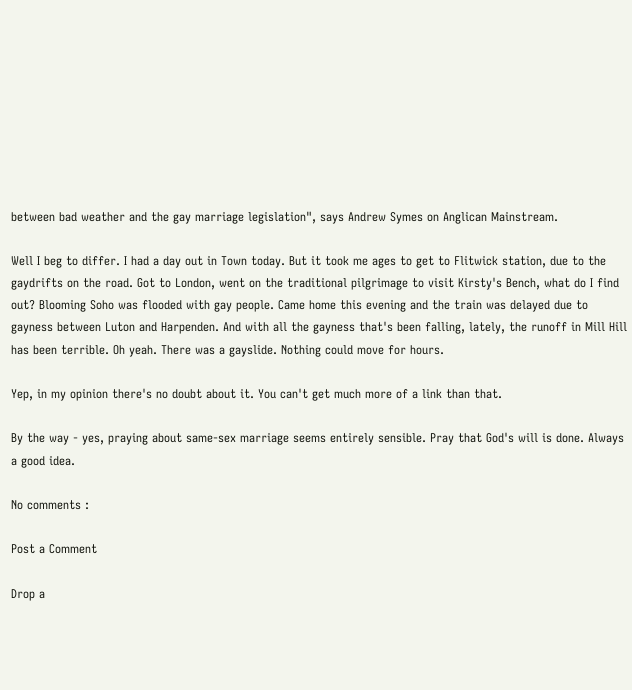between bad weather and the gay marriage legislation", says Andrew Symes on Anglican Mainstream.

Well I beg to differ. I had a day out in Town today. But it took me ages to get to Flitwick station, due to the gaydrifts on the road. Got to London, went on the traditional pilgrimage to visit Kirsty's Bench, what do I find out? Blooming Soho was flooded with gay people. Came home this evening and the train was delayed due to gayness between Luton and Harpenden. And with all the gayness that's been falling, lately, the runoff in Mill Hill has been terrible. Oh yeah. There was a gayslide. Nothing could move for hours.

Yep, in my opinion there's no doubt about it. You can't get much more of a link than that.

By the way - yes, praying about same-sex marriage seems entirely sensible. Pray that God's will is done. Always a good idea.

No comments :

Post a Comment

Drop a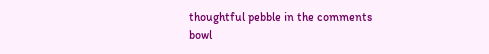thoughtful pebble in the comments bowl